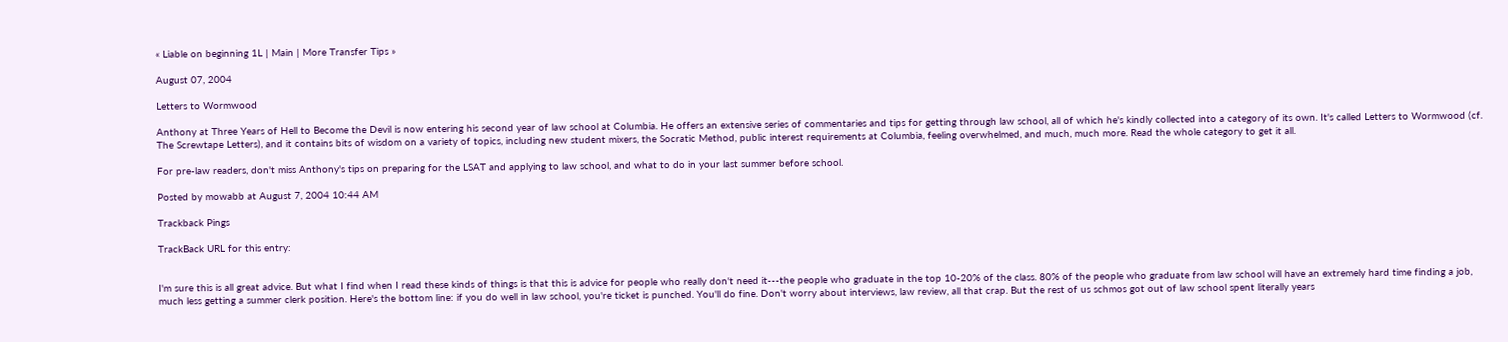« Liable on beginning 1L | Main | More Transfer Tips »

August 07, 2004

Letters to Wormwood

Anthony at Three Years of Hell to Become the Devil is now entering his second year of law school at Columbia. He offers an extensive series of commentaries and tips for getting through law school, all of which he's kindly collected into a category of its own. It's called Letters to Wormwood (cf. The Screwtape Letters), and it contains bits of wisdom on a variety of topics, including new student mixers, the Socratic Method, public interest requirements at Columbia, feeling overwhelmed, and much, much more. Read the whole category to get it all.

For pre-law readers, don't miss Anthony's tips on preparing for the LSAT and applying to law school, and what to do in your last summer before school.

Posted by mowabb at August 7, 2004 10:44 AM

Trackback Pings

TrackBack URL for this entry:


I'm sure this is all great advice. But what I find when I read these kinds of things is that this is advice for people who really don't need it---the people who graduate in the top 10-20% of the class. 80% of the people who graduate from law school will have an extremely hard time finding a job, much less getting a summer clerk position. Here's the bottom line: if you do well in law school, you're ticket is punched. You'll do fine. Don't worry about interviews, law review, all that crap. But the rest of us schmos got out of law school spent literally years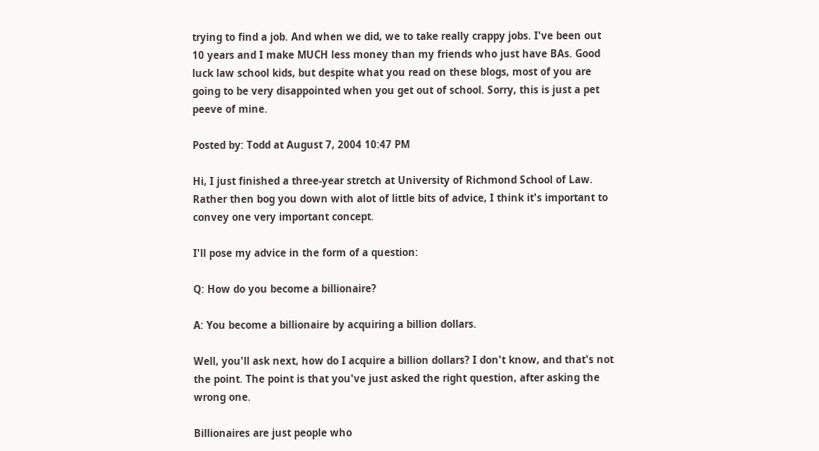trying to find a job. And when we did, we to take really crappy jobs. I've been out 10 years and I make MUCH less money than my friends who just have BAs. Good luck law school kids, but despite what you read on these blogs, most of you are going to be very disappointed when you get out of school. Sorry, this is just a pet peeve of mine.

Posted by: Todd at August 7, 2004 10:47 PM

Hi, I just finished a three-year stretch at University of Richmond School of Law. Rather then bog you down with alot of little bits of advice, I think it's important to convey one very important concept.

I'll pose my advice in the form of a question:

Q: How do you become a billionaire?

A: You become a billionaire by acquiring a billion dollars.

Well, you'll ask next, how do I acquire a billion dollars? I don't know, and that's not the point. The point is that you've just asked the right question, after asking the wrong one.

Billionaires are just people who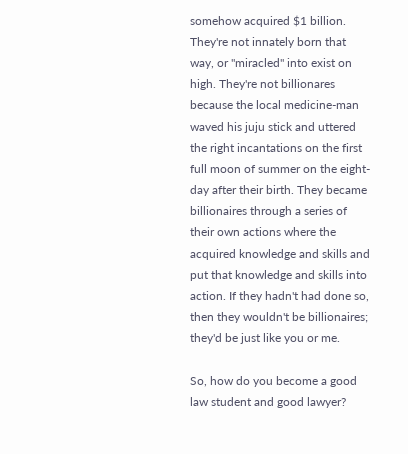somehow acquired $1 billion. They're not innately born that way, or "miracled" into exist on high. They're not billionares because the local medicine-man waved his juju stick and uttered the right incantations on the first full moon of summer on the eight-day after their birth. They became billionaires through a series of their own actions where the acquired knowledge and skills and put that knowledge and skills into action. If they hadn't had done so, then they wouldn't be billionaires; they'd be just like you or me.

So, how do you become a good law student and good lawyer?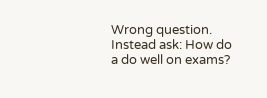Wrong question. Instead ask: How do a do well on exams?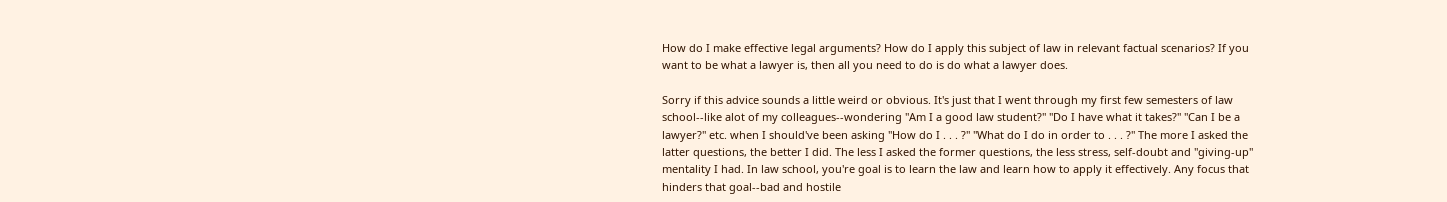How do I make effective legal arguments? How do I apply this subject of law in relevant factual scenarios? If you want to be what a lawyer is, then all you need to do is do what a lawyer does.

Sorry if this advice sounds a little weird or obvious. It's just that I went through my first few semesters of law school--like alot of my colleagues--wondering "Am I a good law student?" "Do I have what it takes?" "Can I be a lawyer?" etc. when I should've been asking "How do I . . . ?" "What do I do in order to . . . ?" The more I asked the latter questions, the better I did. The less I asked the former questions, the less stress, self-doubt and "giving-up" mentality I had. In law school, you're goal is to learn the law and learn how to apply it effectively. Any focus that hinders that goal--bad and hostile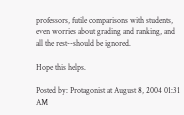professors, futile comparisons with students, even worries about grading and ranking, and all the rest--should be ignored.

Hope this helps.

Posted by: Protagonist at August 8, 2004 01:31 AM